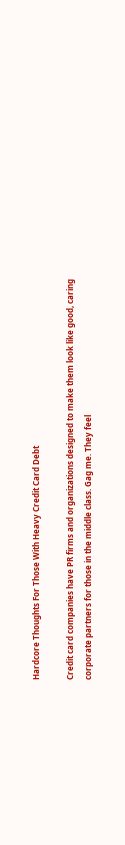Hardcore Thoughts For Those With Heavy Credit Card Debt

Credit card companies have PR firms and organizations designed to make them look like good, caring corporate partners for those in the middle class. Gag me. They feel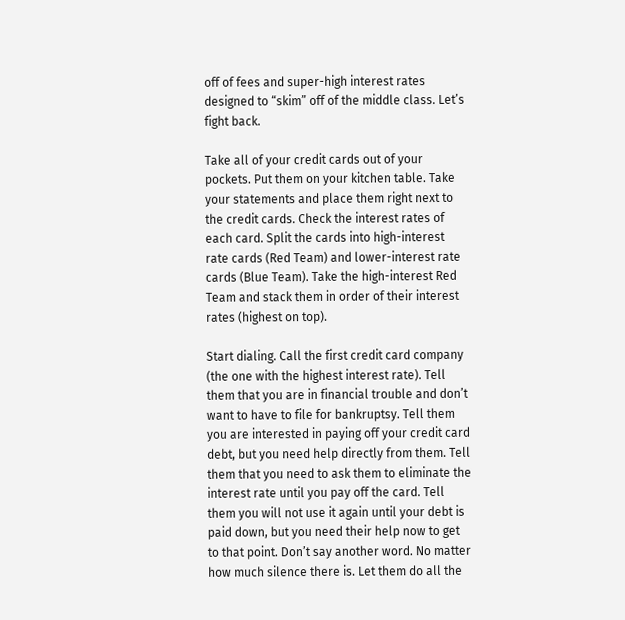off of fees and super-high interest rates designed to “skim” off of the middle class. Let’s fight back.

Take all of your credit cards out of your pockets. Put them on your kitchen table. Take your statements and place them right next to the credit cards. Check the interest rates of each card. Split the cards into high-interest rate cards (Red Team) and lower-interest rate cards (Blue Team). Take the high-interest Red Team and stack them in order of their interest rates (highest on top).

Start dialing. Call the first credit card company (the one with the highest interest rate). Tell them that you are in financial trouble and don’t want to have to file for bankruptsy. Tell them you are interested in paying off your credit card debt, but you need help directly from them. Tell them that you need to ask them to eliminate the interest rate until you pay off the card. Tell them you will not use it again until your debt is paid down, but you need their help now to get to that point. Don’t say another word. No matter how much silence there is. Let them do all the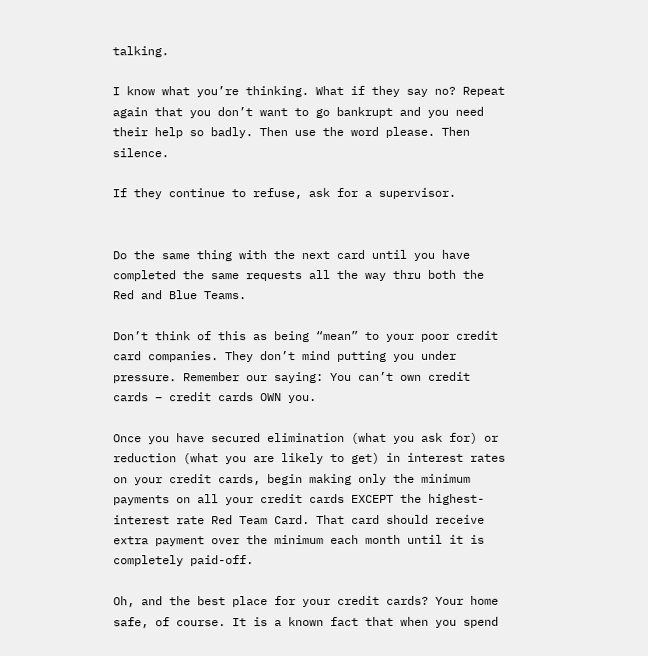talking.

I know what you’re thinking. What if they say no? Repeat again that you don’t want to go bankrupt and you need their help so badly. Then use the word please. Then silence.

If they continue to refuse, ask for a supervisor.


Do the same thing with the next card until you have completed the same requests all the way thru both the Red and Blue Teams.

Don’t think of this as being “mean” to your poor credit card companies. They don’t mind putting you under pressure. Remember our saying: You can’t own credit cards – credit cards OWN you.

Once you have secured elimination (what you ask for) or reduction (what you are likely to get) in interest rates on your credit cards, begin making only the minimum payments on all your credit cards EXCEPT the highest-interest rate Red Team Card. That card should receive extra payment over the minimum each month until it is completely paid-off.

Oh, and the best place for your credit cards? Your home safe, of course. It is a known fact that when you spend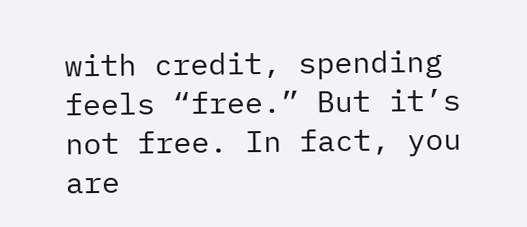with credit, spending feels “free.” But it’s not free. In fact, you are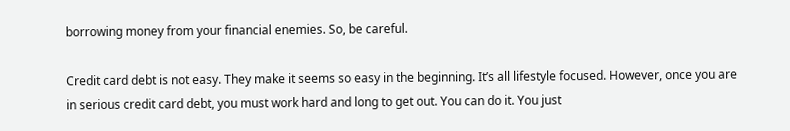borrowing money from your financial enemies. So, be careful.

Credit card debt is not easy. They make it seems so easy in the beginning. It’s all lifestyle focused. However, once you are in serious credit card debt, you must work hard and long to get out. You can do it. You just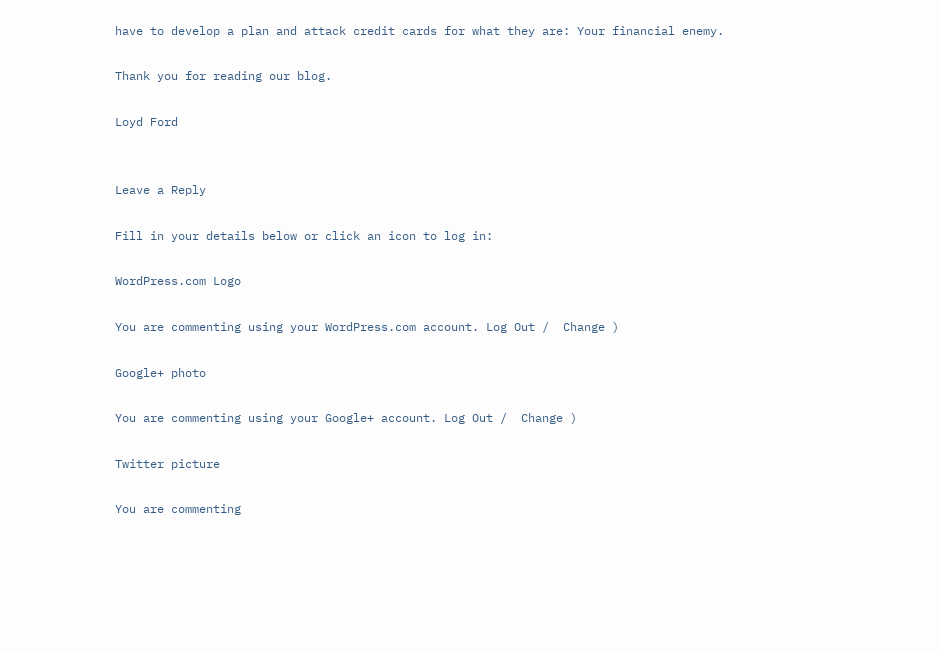have to develop a plan and attack credit cards for what they are: Your financial enemy.

Thank you for reading our blog.

Loyd Ford


Leave a Reply

Fill in your details below or click an icon to log in:

WordPress.com Logo

You are commenting using your WordPress.com account. Log Out /  Change )

Google+ photo

You are commenting using your Google+ account. Log Out /  Change )

Twitter picture

You are commenting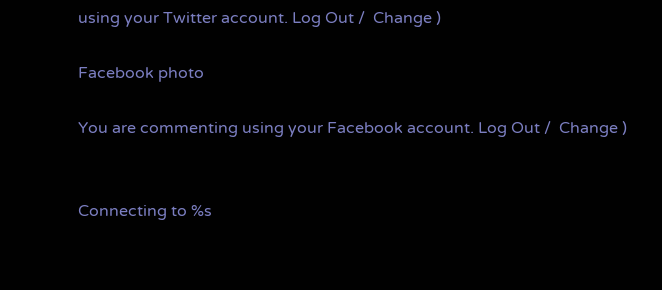using your Twitter account. Log Out /  Change )

Facebook photo

You are commenting using your Facebook account. Log Out /  Change )


Connecting to %s